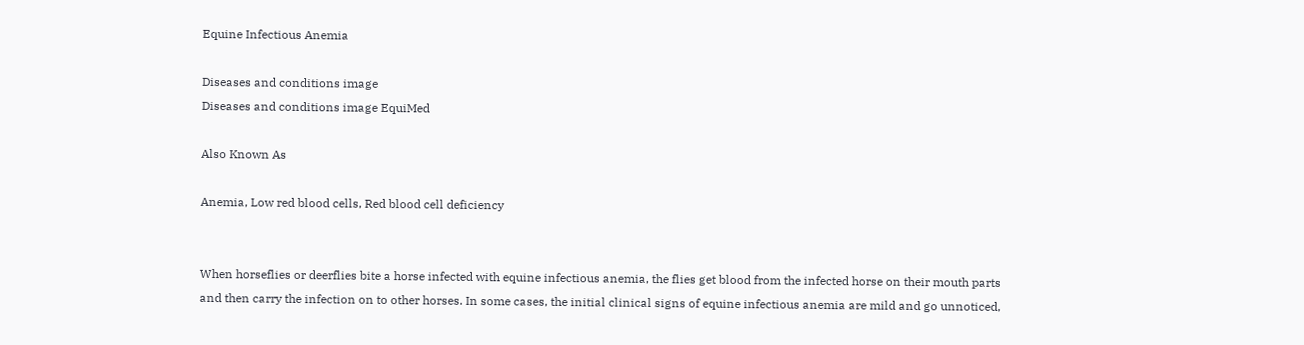Equine Infectious Anemia

Diseases and conditions image
Diseases and conditions image EquiMed

Also Known As

Anemia, Low red blood cells, Red blood cell deficiency


When horseflies or deerflies bite a horse infected with equine infectious anemia, the flies get blood from the infected horse on their mouth parts and then carry the infection on to other horses. In some cases, the initial clinical signs of equine infectious anemia are mild and go unnoticed,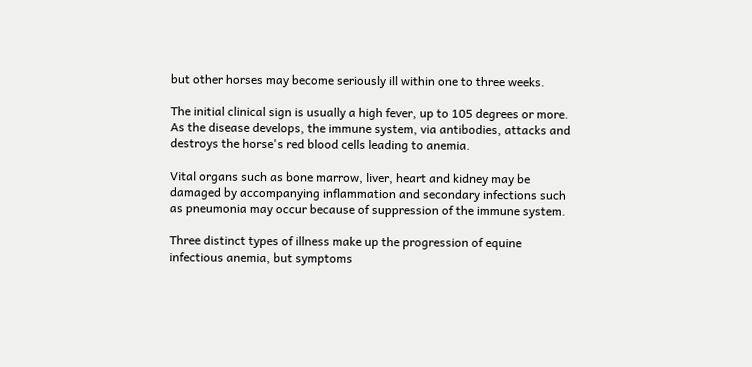but other horses may become seriously ill within one to three weeks.

The initial clinical sign is usually a high fever, up to 105 degrees or more. As the disease develops, the immune system, via antibodies, attacks and destroys the horse's red blood cells leading to anemia.

Vital organs such as bone marrow, liver, heart and kidney may be damaged by accompanying inflammation and secondary infections such as pneumonia may occur because of suppression of the immune system.

Three distinct types of illness make up the progression of equine infectious anemia, but symptoms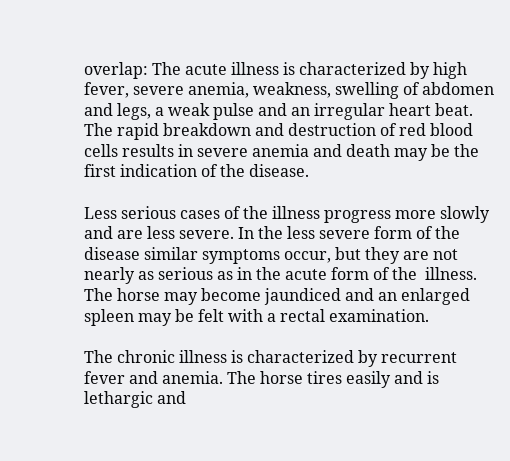overlap: The acute illness is characterized by high fever, severe anemia, weakness, swelling of abdomen and legs, a weak pulse and an irregular heart beat. The rapid breakdown and destruction of red blood cells results in severe anemia and death may be the first indication of the disease.

Less serious cases of the illness progress more slowly and are less severe. In the less severe form of the disease similar symptoms occur, but they are not nearly as serious as in the acute form of the  illness. The horse may become jaundiced and an enlarged spleen may be felt with a rectal examination.

The chronic illness is characterized by recurrent fever and anemia. The horse tires easily and is lethargic and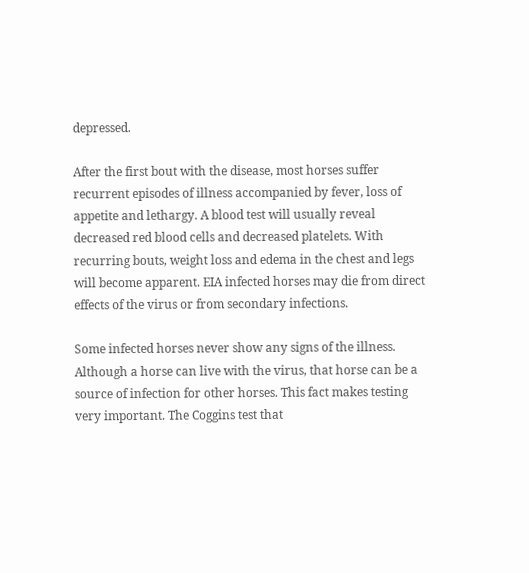depressed.

After the first bout with the disease, most horses suffer recurrent episodes of illness accompanied by fever, loss of appetite and lethargy. A blood test will usually reveal decreased red blood cells and decreased platelets. With recurring bouts, weight loss and edema in the chest and legs will become apparent. EIA infected horses may die from direct effects of the virus or from secondary infections.

Some infected horses never show any signs of the illness. Although a horse can live with the virus, that horse can be a source of infection for other horses. This fact makes testing very important. The Coggins test that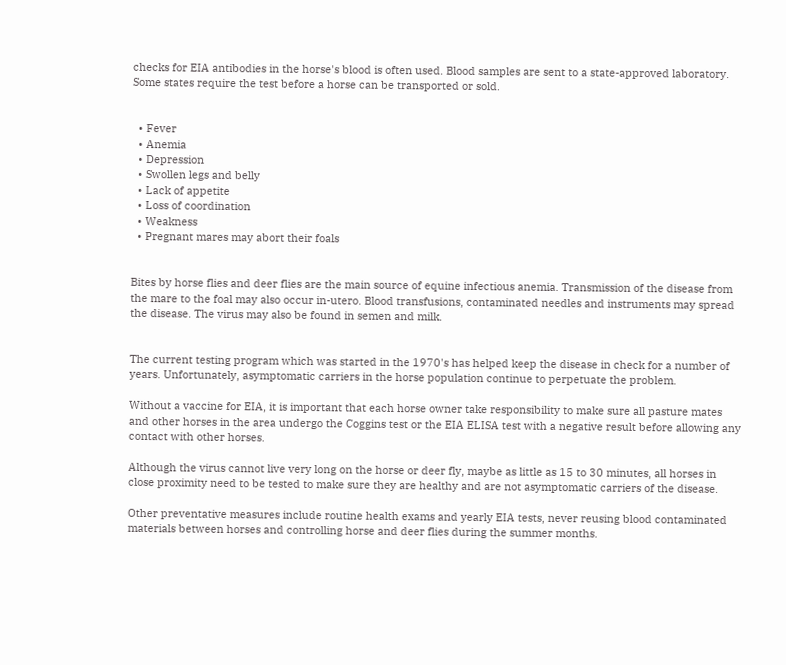checks for EIA antibodies in the horse's blood is often used. Blood samples are sent to a state-approved laboratory. Some states require the test before a horse can be transported or sold.


  • Fever
  • Anemia
  • Depression
  • Swollen legs and belly
  • Lack of appetite
  • Loss of coordination
  • Weakness
  • Pregnant mares may abort their foals


Bites by horse flies and deer flies are the main source of equine infectious anemia. Transmission of the disease from the mare to the foal may also occur in-utero. Blood transfusions, contaminated needles and instruments may spread the disease. The virus may also be found in semen and milk.


The current testing program which was started in the 1970's has helped keep the disease in check for a number of years. Unfortunately, asymptomatic carriers in the horse population continue to perpetuate the problem.

Without a vaccine for EIA, it is important that each horse owner take responsibility to make sure all pasture mates and other horses in the area undergo the Coggins test or the EIA ELISA test with a negative result before allowing any contact with other horses.

Although the virus cannot live very long on the horse or deer fly, maybe as little as 15 to 30 minutes, all horses in close proximity need to be tested to make sure they are healthy and are not asymptomatic carriers of the disease.

Other preventative measures include routine health exams and yearly EIA tests, never reusing blood contaminated materials between horses and controlling horse and deer flies during the summer months.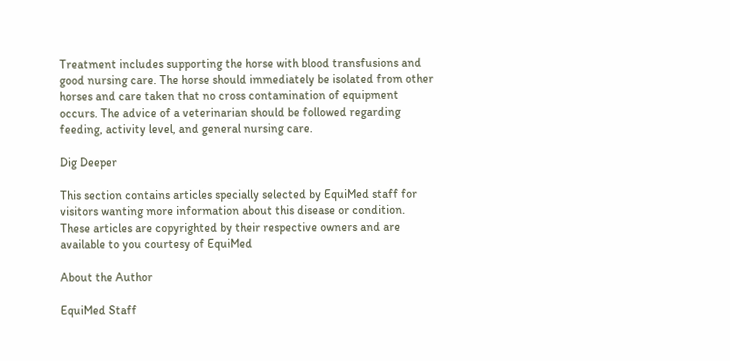Treatment includes supporting the horse with blood transfusions and good nursing care. The horse should immediately be isolated from other horses and care taken that no cross contamination of equipment occurs. The advice of a veterinarian should be followed regarding feeding, activity level, and general nursing care.

Dig Deeper

This section contains articles specially selected by EquiMed staff for visitors wanting more information about this disease or condition. These articles are copyrighted by their respective owners and are available to you courtesy of EquiMed

About the Author

EquiMed Staff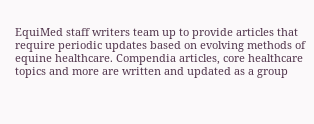EquiMed staff writers team up to provide articles that require periodic updates based on evolving methods of equine healthcare. Compendia articles, core healthcare topics and more are written and updated as a group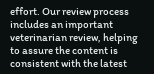effort. Our review process includes an important veterinarian review, helping to assure the content is consistent with the latest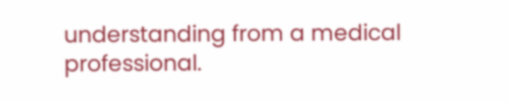understanding from a medical professional.